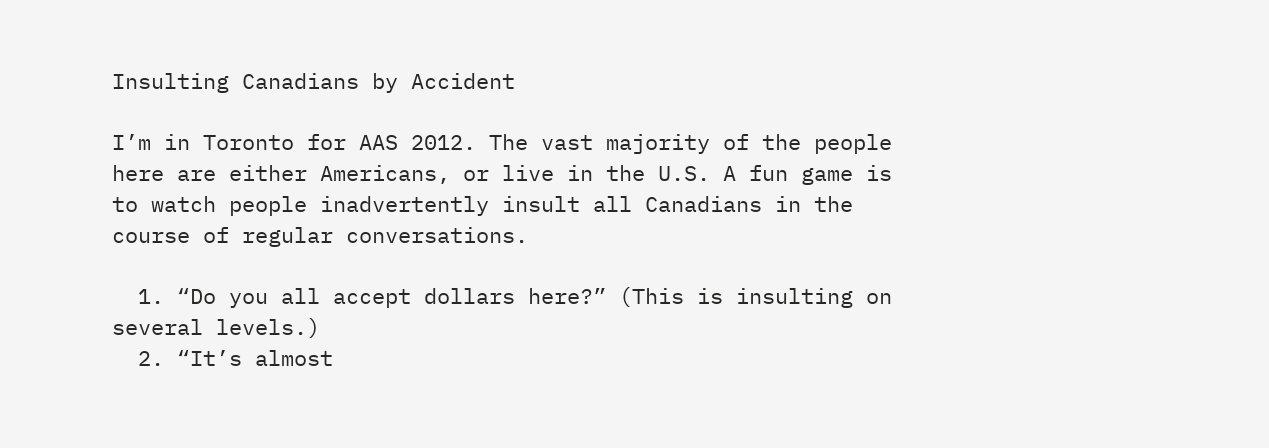Insulting Canadians by Accident

I’m in Toronto for AAS 2012. The vast majority of the people here are either Americans, or live in the U.S. A fun game is to watch people inadvertently insult all Canadians in the course of regular conversations.

  1. “Do you all accept dollars here?” (This is insulting on several levels.)
  2. “It’s almost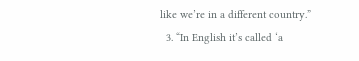like we’re in a different country.”
  3. “In English it’s called ‘a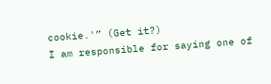cookie.'” (Get it?)
I am responsible for saying one of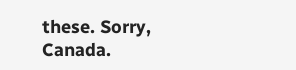these. Sorry, Canada.